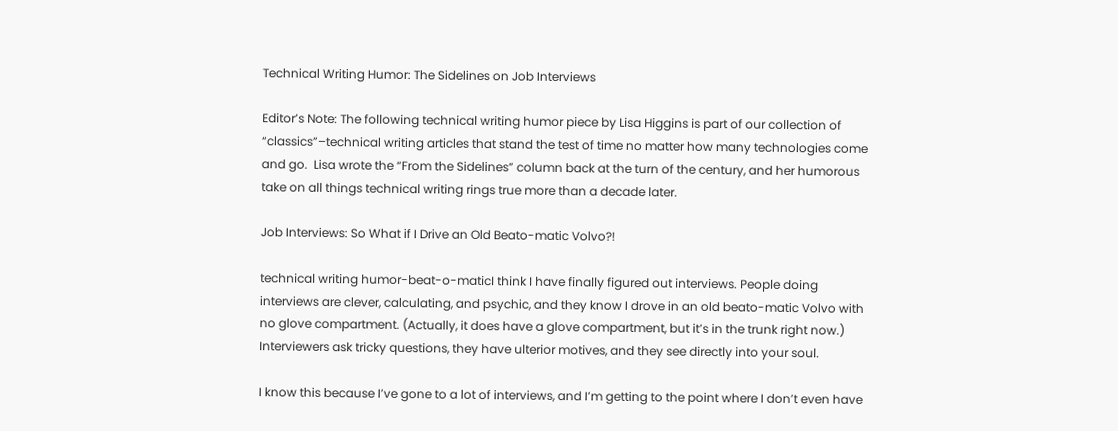Technical Writing Humor: The Sidelines on Job Interviews

Editor’s Note: The following technical writing humor piece by Lisa Higgins is part of our collection of “classics”–technical writing articles that stand the test of time no matter how many technologies come and go.  Lisa wrote the “From the Sidelines” column back at the turn of the century, and her humorous take on all things technical writing rings true more than a decade later.

Job Interviews: So What if I Drive an Old Beato-matic Volvo?!

technical writing humor-beat-o-maticI think I have finally figured out interviews. People doing interviews are clever, calculating, and psychic, and they know I drove in an old beato-matic Volvo with no glove compartment. (Actually, it does have a glove compartment, but it’s in the trunk right now.) Interviewers ask tricky questions, they have ulterior motives, and they see directly into your soul.

I know this because I’ve gone to a lot of interviews, and I’m getting to the point where I don’t even have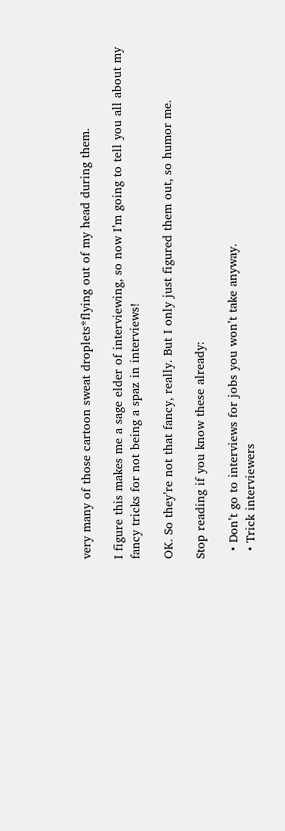very many of those cartoon sweat droplets*flying out of my head during them.

I figure this makes me a sage elder of interviewing, so now I’m going to tell you all about my fancy tricks for not being a spaz in interviews!

OK. So they’re not that fancy, really. But I only just figured them out, so humor me.

Stop reading if you know these already:

  • Don’t go to interviews for jobs you won’t take anyway.
  • Trick interviewers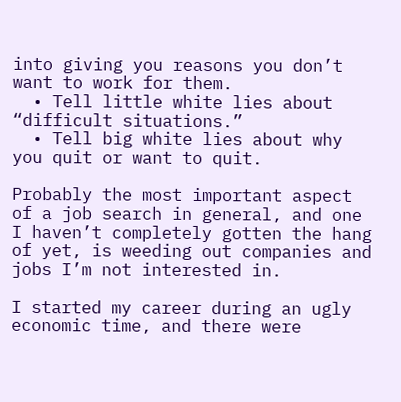into giving you reasons you don’t want to work for them.
  • Tell little white lies about “difficult situations.”
  • Tell big white lies about why you quit or want to quit.

Probably the most important aspect of a job search in general, and one I haven’t completely gotten the hang of yet, is weeding out companies and jobs I’m not interested in.

I started my career during an ugly economic time, and there were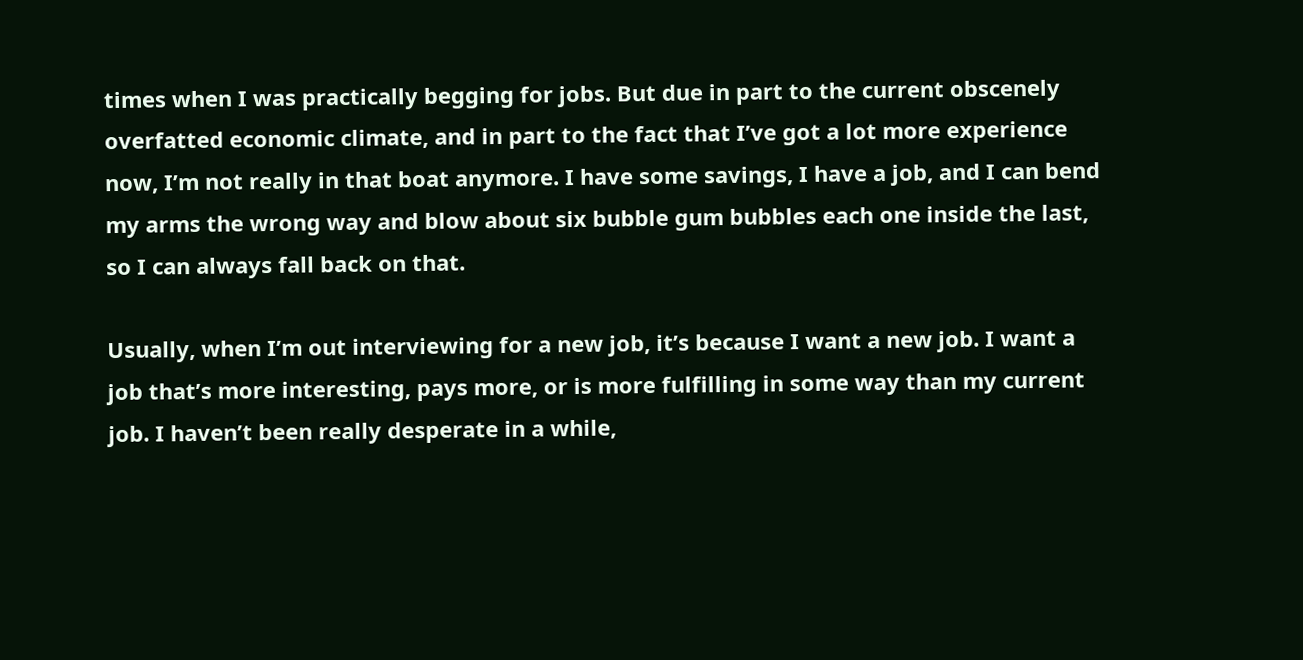times when I was practically begging for jobs. But due in part to the current obscenely overfatted economic climate, and in part to the fact that I’ve got a lot more experience now, I’m not really in that boat anymore. I have some savings, I have a job, and I can bend my arms the wrong way and blow about six bubble gum bubbles each one inside the last, so I can always fall back on that.

Usually, when I’m out interviewing for a new job, it’s because I want a new job. I want a job that’s more interesting, pays more, or is more fulfilling in some way than my current job. I haven’t been really desperate in a while,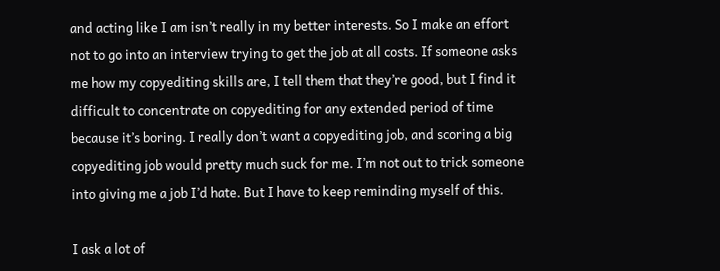and acting like I am isn’t really in my better interests. So I make an effort not to go into an interview trying to get the job at all costs. If someone asks me how my copyediting skills are, I tell them that they’re good, but I find it difficult to concentrate on copyediting for any extended period of time because it’s boring. I really don’t want a copyediting job, and scoring a big copyediting job would pretty much suck for me. I’m not out to trick someone into giving me a job I’d hate. But I have to keep reminding myself of this.

I ask a lot of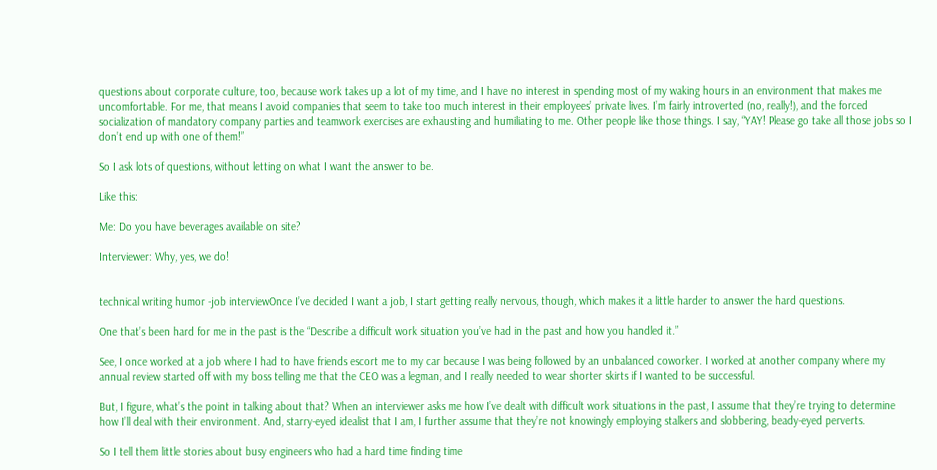questions about corporate culture, too, because work takes up a lot of my time, and I have no interest in spending most of my waking hours in an environment that makes me uncomfortable. For me, that means I avoid companies that seem to take too much interest in their employees’ private lives. I’m fairly introverted (no, really!), and the forced socialization of mandatory company parties and teamwork exercises are exhausting and humiliating to me. Other people like those things. I say, “YAY! Please go take all those jobs so I don’t end up with one of them!”

So I ask lots of questions, without letting on what I want the answer to be.

Like this:

Me: Do you have beverages available on site?

Interviewer: Why, yes, we do!


technical writing humor -job interviewOnce I’ve decided I want a job, I start getting really nervous, though, which makes it a little harder to answer the hard questions.

One that’s been hard for me in the past is the “Describe a difficult work situation you’ve had in the past and how you handled it.”

See, I once worked at a job where I had to have friends escort me to my car because I was being followed by an unbalanced coworker. I worked at another company where my annual review started off with my boss telling me that the CEO was a legman, and I really needed to wear shorter skirts if I wanted to be successful.

But, I figure, what’s the point in talking about that? When an interviewer asks me how I’ve dealt with difficult work situations in the past, I assume that they’re trying to determine how I’ll deal with their environment. And, starry-eyed idealist that I am, I further assume that they’re not knowingly employing stalkers and slobbering, beady-eyed perverts.

So I tell them little stories about busy engineers who had a hard time finding time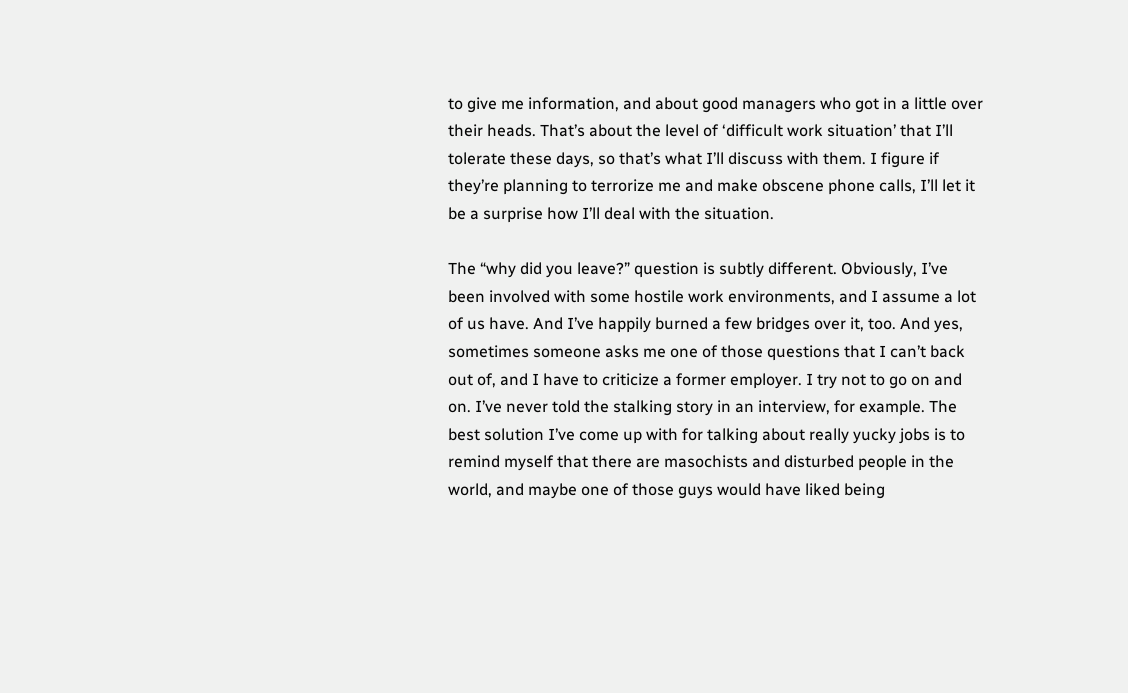to give me information, and about good managers who got in a little over their heads. That’s about the level of ‘difficult work situation’ that I’ll tolerate these days, so that’s what I’ll discuss with them. I figure if they’re planning to terrorize me and make obscene phone calls, I’ll let it be a surprise how I’ll deal with the situation.

The “why did you leave?” question is subtly different. Obviously, I’ve been involved with some hostile work environments, and I assume a lot of us have. And I’ve happily burned a few bridges over it, too. And yes, sometimes someone asks me one of those questions that I can’t back out of, and I have to criticize a former employer. I try not to go on and on. I’ve never told the stalking story in an interview, for example. The best solution I’ve come up with for talking about really yucky jobs is to remind myself that there are masochists and disturbed people in the world, and maybe one of those guys would have liked being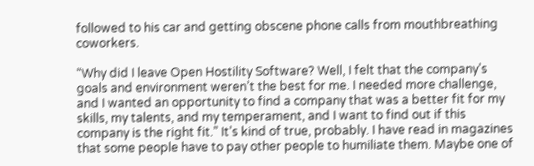followed to his car and getting obscene phone calls from mouthbreathing coworkers.

“Why did I leave Open Hostility Software? Well, I felt that the company’s goals and environment weren’t the best for me. I needed more challenge, and I wanted an opportunity to find a company that was a better fit for my skills, my talents, and my temperament, and I want to find out if this company is the right fit.” It’s kind of true, probably. I have read in magazines that some people have to pay other people to humiliate them. Maybe one of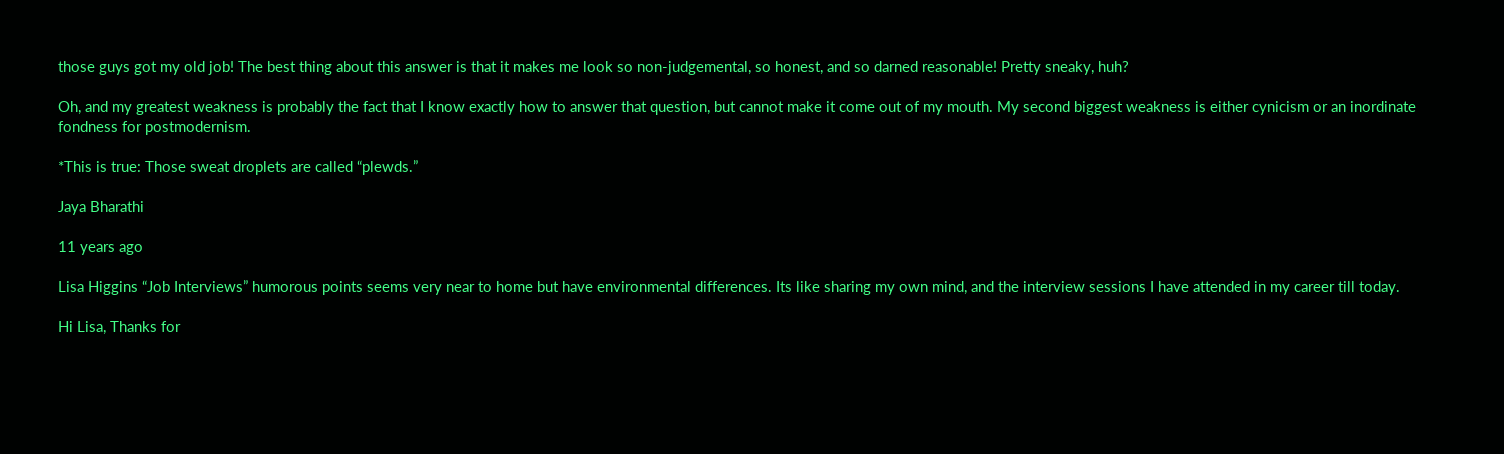those guys got my old job! The best thing about this answer is that it makes me look so non-judgemental, so honest, and so darned reasonable! Pretty sneaky, huh?

Oh, and my greatest weakness is probably the fact that I know exactly how to answer that question, but cannot make it come out of my mouth. My second biggest weakness is either cynicism or an inordinate fondness for postmodernism.

*This is true: Those sweat droplets are called “plewds.”

Jaya Bharathi

11 years ago

Lisa Higgins “Job Interviews” humorous points seems very near to home but have environmental differences. Its like sharing my own mind, and the interview sessions I have attended in my career till today.

Hi Lisa, Thanks for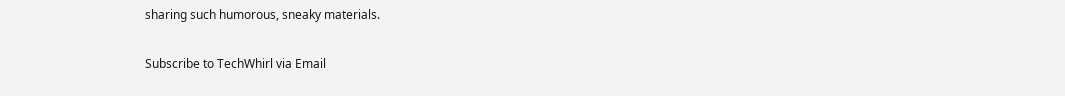sharing such humorous, sneaky materials.

Subscribe to TechWhirl via Email